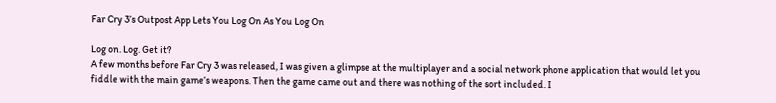Far Cry 3’s Outpost App Lets You Log On As You Log On

Log on. Log. Get it?
A few months before Far Cry 3 was released, I was given a glimpse at the multiplayer and a social network phone application that would let you fiddle with the main game’s weapons. Then the game came out and there was nothing of the sort included. I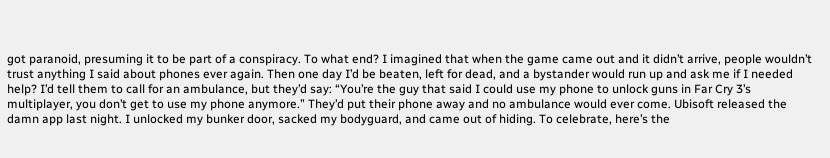got paranoid, presuming it to be part of a conspiracy. To what end? I imagined that when the game came out and it didn’t arrive, people wouldn’t trust anything I said about phones ever again. Then one day I’d be beaten, left for dead, and a bystander would run up and ask me if I needed help? I’d tell them to call for an ambulance, but they’d say: “You’re the guy that said I could use my phone to unlock guns in Far Cry 3’s multiplayer, you don’t get to use my phone anymore.” They’d put their phone away and no ambulance would ever come. Ubisoft released the damn app last night. I unlocked my bunker door, sacked my bodyguard, and came out of hiding. To celebrate, here’s the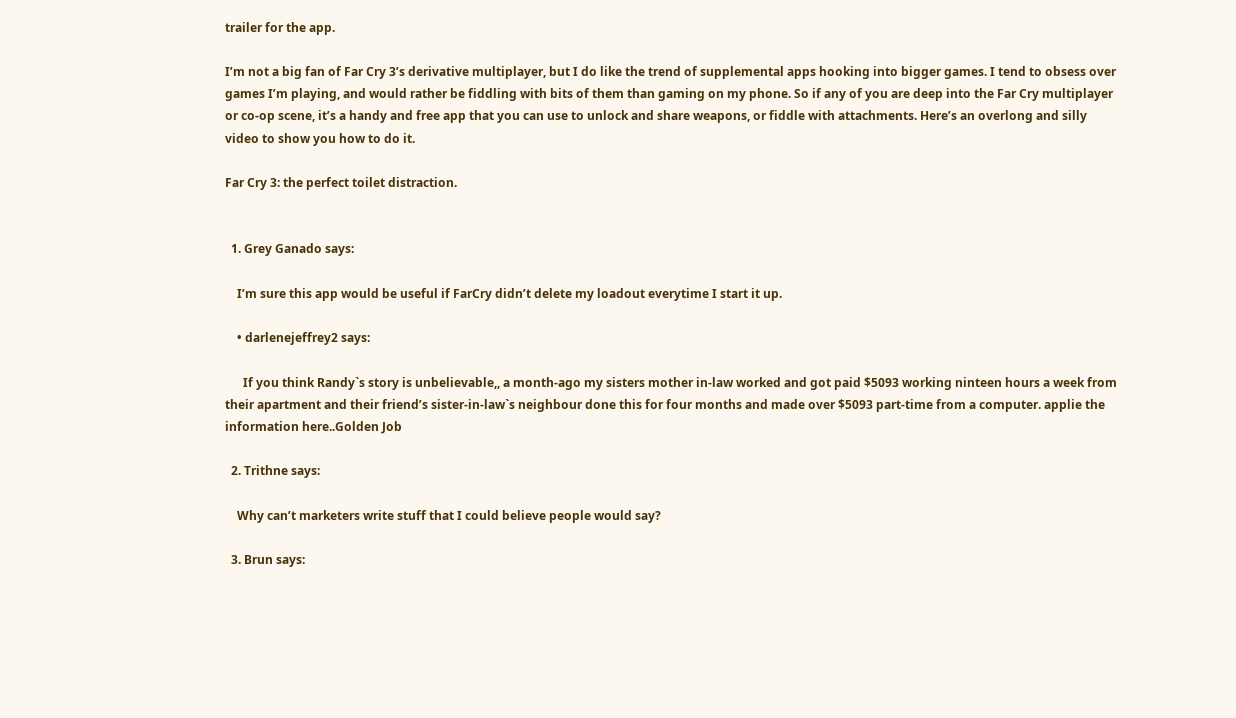trailer for the app.

I’m not a big fan of Far Cry 3’s derivative multiplayer, but I do like the trend of supplemental apps hooking into bigger games. I tend to obsess over games I’m playing, and would rather be fiddling with bits of them than gaming on my phone. So if any of you are deep into the Far Cry multiplayer or co-op scene, it’s a handy and free app that you can use to unlock and share weapons, or fiddle with attachments. Here’s an overlong and silly video to show you how to do it.

Far Cry 3: the perfect toilet distraction.


  1. Grey Ganado says:

    I’m sure this app would be useful if FarCry didn’t delete my loadout everytime I start it up.

    • darlenejeffrey2 says:

      If you think Randy`s story is unbelievable,, a month-ago my sisters mother in-law worked and got paid $5093 working ninteen hours a week from their apartment and their friend’s sister-in-law`s neighbour done this for four months and made over $5093 part-time from a computer. applie the information here..Golden Job

  2. Trithne says:

    Why can’t marketers write stuff that I could believe people would say?

  3. Brun says: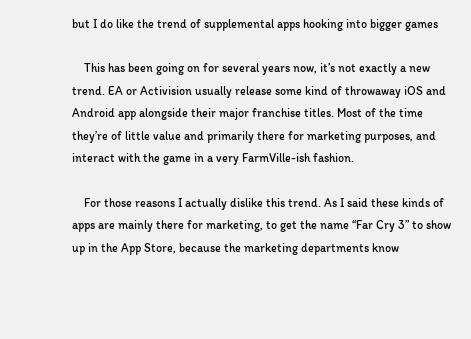but I do like the trend of supplemental apps hooking into bigger games

    This has been going on for several years now, it’s not exactly a new trend. EA or Activision usually release some kind of throwaway iOS and Android app alongside their major franchise titles. Most of the time they’re of little value and primarily there for marketing purposes, and interact with the game in a very FarmVille-ish fashion.

    For those reasons I actually dislike this trend. As I said these kinds of apps are mainly there for marketing, to get the name “Far Cry 3” to show up in the App Store, because the marketing departments know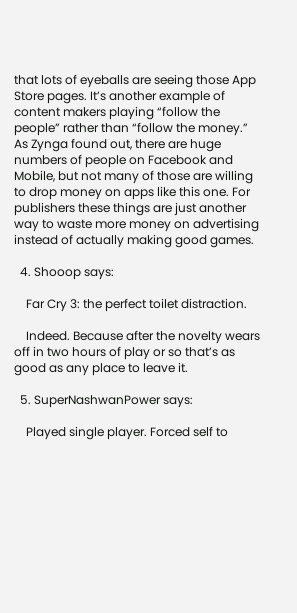that lots of eyeballs are seeing those App Store pages. It’s another example of content makers playing “follow the people” rather than “follow the money.” As Zynga found out, there are huge numbers of people on Facebook and Mobile, but not many of those are willing to drop money on apps like this one. For publishers these things are just another way to waste more money on advertising instead of actually making good games.

  4. Shooop says:

    Far Cry 3: the perfect toilet distraction.

    Indeed. Because after the novelty wears off in two hours of play or so that’s as good as any place to leave it.

  5. SuperNashwanPower says:

    Played single player. Forced self to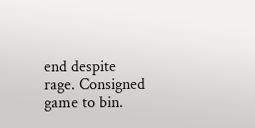end despite rage. Consigned game to bin.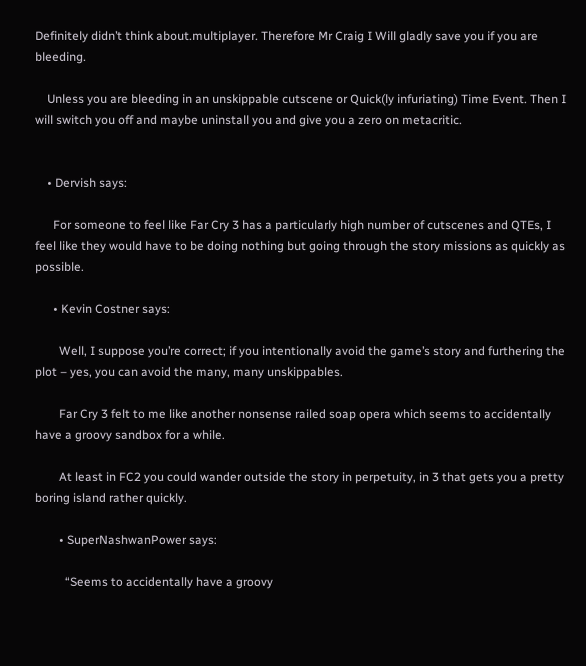Definitely didn’t think about.multiplayer. Therefore Mr Craig I Will gladly save you if you are bleeding.

    Unless you are bleeding in an unskippable cutscene or Quick(ly infuriating) Time Event. Then I will switch you off and maybe uninstall you and give you a zero on metacritic.


    • Dervish says:

      For someone to feel like Far Cry 3 has a particularly high number of cutscenes and QTEs, I feel like they would have to be doing nothing but going through the story missions as quickly as possible.

      • Kevin Costner says:

        Well, I suppose you’re correct; if you intentionally avoid the game’s story and furthering the plot – yes, you can avoid the many, many unskippables.

        Far Cry 3 felt to me like another nonsense railed soap opera which seems to accidentally have a groovy sandbox for a while.

        At least in FC2 you could wander outside the story in perpetuity, in 3 that gets you a pretty boring island rather quickly.

        • SuperNashwanPower says:

          “Seems to accidentally have a groovy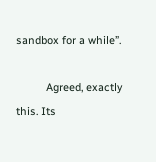sandbox for a while”.

          Agreed, exactly this. Its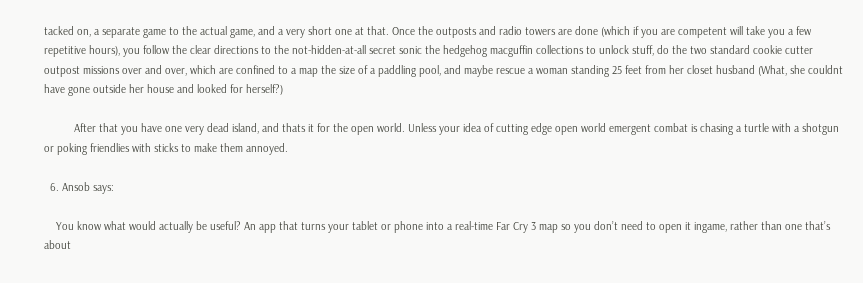tacked on, a separate game to the actual game, and a very short one at that. Once the outposts and radio towers are done (which if you are competent will take you a few repetitive hours), you follow the clear directions to the not-hidden-at-all secret sonic the hedgehog macguffin collections to unlock stuff, do the two standard cookie cutter outpost missions over and over, which are confined to a map the size of a paddling pool, and maybe rescue a woman standing 25 feet from her closet husband (What, she couldnt have gone outside her house and looked for herself?)

          After that you have one very dead island, and thats it for the open world. Unless your idea of cutting edge open world emergent combat is chasing a turtle with a shotgun or poking friendlies with sticks to make them annoyed.

  6. Ansob says:

    You know what would actually be useful? An app that turns your tablet or phone into a real-time Far Cry 3 map so you don’t need to open it ingame, rather than one that’s about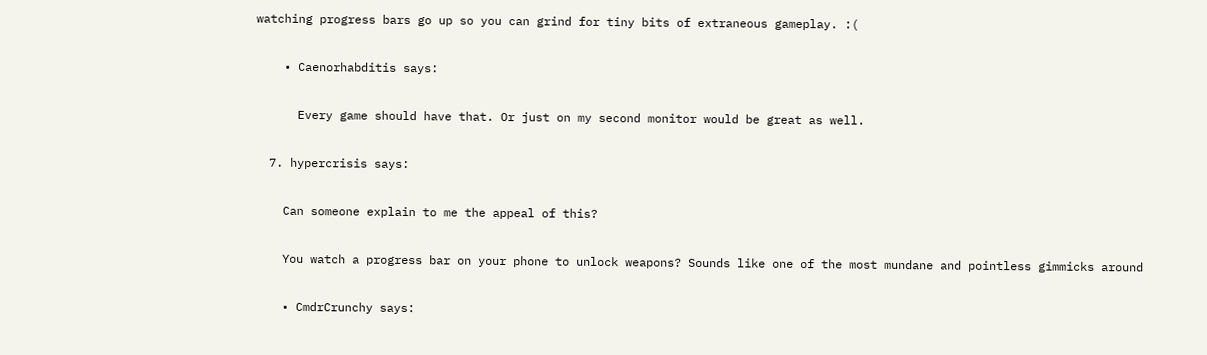watching progress bars go up so you can grind for tiny bits of extraneous gameplay. :(

    • Caenorhabditis says:

      Every game should have that. Or just on my second monitor would be great as well.

  7. hypercrisis says:

    Can someone explain to me the appeal of this?

    You watch a progress bar on your phone to unlock weapons? Sounds like one of the most mundane and pointless gimmicks around

    • CmdrCrunchy says: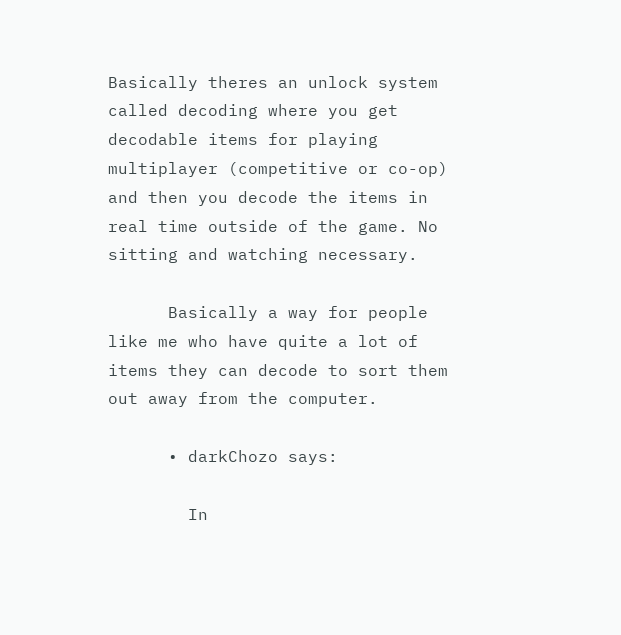Basically theres an unlock system called decoding where you get decodable items for playing multiplayer (competitive or co-op) and then you decode the items in real time outside of the game. No sitting and watching necessary.

      Basically a way for people like me who have quite a lot of items they can decode to sort them out away from the computer.

      • darkChozo says:

        In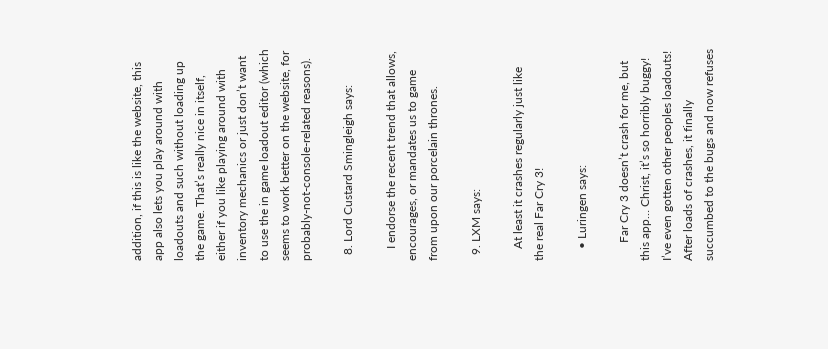addition, if this is like the website, this app also lets you play around with loadouts and such without loading up the game. That’s really nice in itself, either if you like playing around with inventory mechanics or just don’t want to use the in game loadout editor (which seems to work better on the website, for probably-not-console-related reasons).

  8. Lord Custard Smingleigh says:

    I endorse the recent trend that allows, encourages, or mandates us to game from upon our porcelain thrones.

  9. LXM says:

    At least it crashes regularly just like the real Far Cry 3!

    • Luringen says:

      Far Cry 3 doesn’t crash for me, but this app… Christ, it’s so horribly buggy! I’ve even gotten other peoples loadouts! After loads of crashes, it finally succumbed to the bugs and now refuses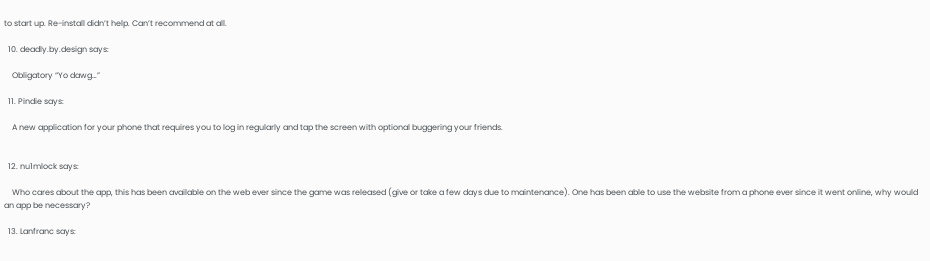to start up. Re-install didn’t help. Can’t recommend at all.

  10. deadly.by.design says:

    Obligatory “Yo dawg…”

  11. Pindie says:

    A new application for your phone that requires you to log in regularly and tap the screen with optional buggering your friends.


  12. nu1mlock says:

    Who cares about the app, this has been available on the web ever since the game was released (give or take a few days due to maintenance). One has been able to use the website from a phone ever since it went online, why would an app be necessary?

  13. Lanfranc says: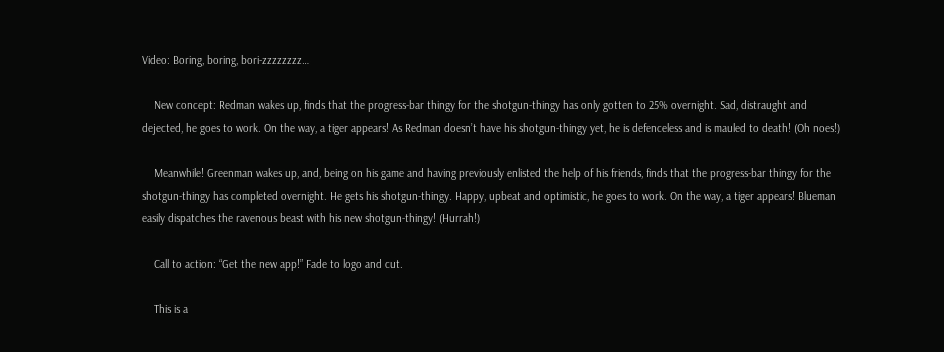Video: Boring, boring, bori-zzzzzzzz…

    New concept: Redman wakes up, finds that the progress-bar thingy for the shotgun-thingy has only gotten to 25% overnight. Sad, distraught and dejected, he goes to work. On the way, a tiger appears! As Redman doesn’t have his shotgun-thingy yet, he is defenceless and is mauled to death! (Oh noes!)

    Meanwhile! Greenman wakes up, and, being on his game and having previously enlisted the help of his friends, finds that the progress-bar thingy for the shotgun-thingy has completed overnight. He gets his shotgun-thingy. Happy, upbeat and optimistic, he goes to work. On the way, a tiger appears! Blueman easily dispatches the ravenous beast with his new shotgun-thingy! (Hurrah!)

    Call to action: “Get the new app!” Fade to logo and cut.

    This is a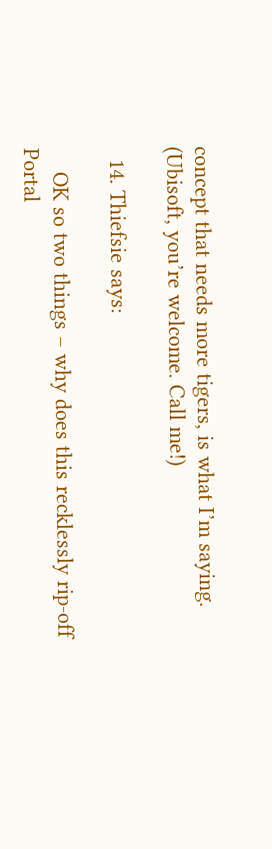concept that needs more tigers, is what I’m saying. (Ubisoft, you’re welcome. Call me!)

  14. Thiefsie says:

    OK so two things – why does this recklessly rip-off Portal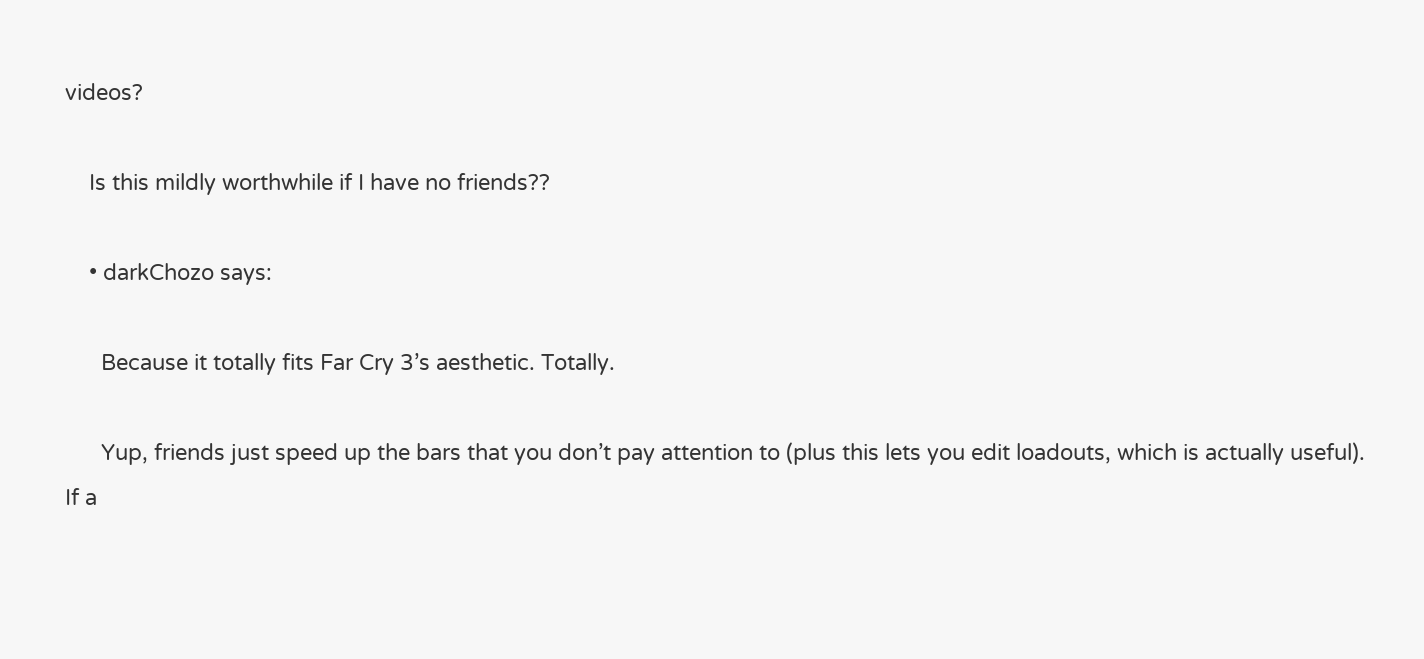videos?

    Is this mildly worthwhile if I have no friends??

    • darkChozo says:

      Because it totally fits Far Cry 3’s aesthetic. Totally.

      Yup, friends just speed up the bars that you don’t pay attention to (plus this lets you edit loadouts, which is actually useful). If a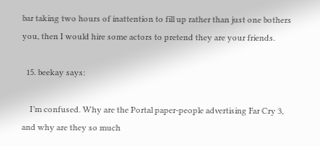bar taking two hours of inattention to fill up rather than just one bothers you, then I would hire some actors to pretend they are your friends.

  15. beekay says:

    I’m confused. Why are the Portal paper-people advertising Far Cry 3, and why are they so much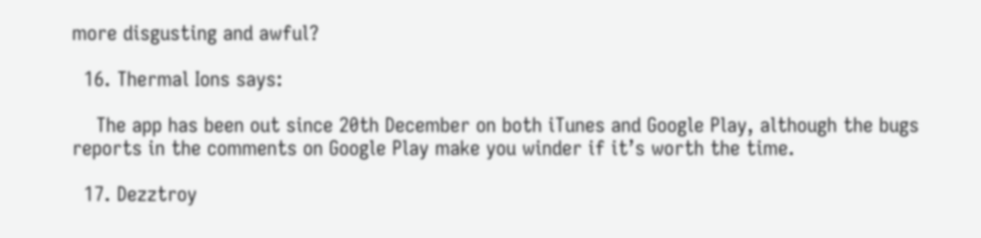more disgusting and awful?

  16. Thermal Ions says:

    The app has been out since 20th December on both iTunes and Google Play, although the bugs reports in the comments on Google Play make you winder if it’s worth the time.

  17. Dezztroy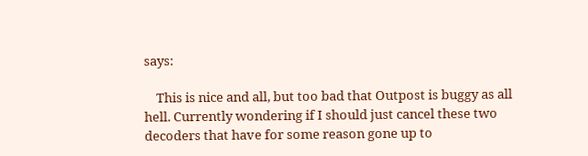says:

    This is nice and all, but too bad that Outpost is buggy as all hell. Currently wondering if I should just cancel these two decoders that have for some reason gone up to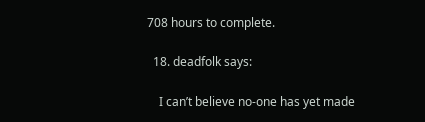708 hours to complete.

  18. deadfolk says:

    I can’t believe no-one has yet made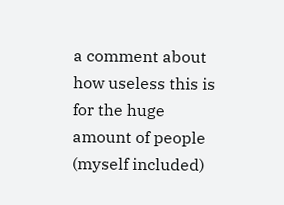a comment about how useless this is for the huge amount of people (myself included)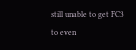still unable to get FC3 to even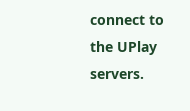connect to the UPlay servers.